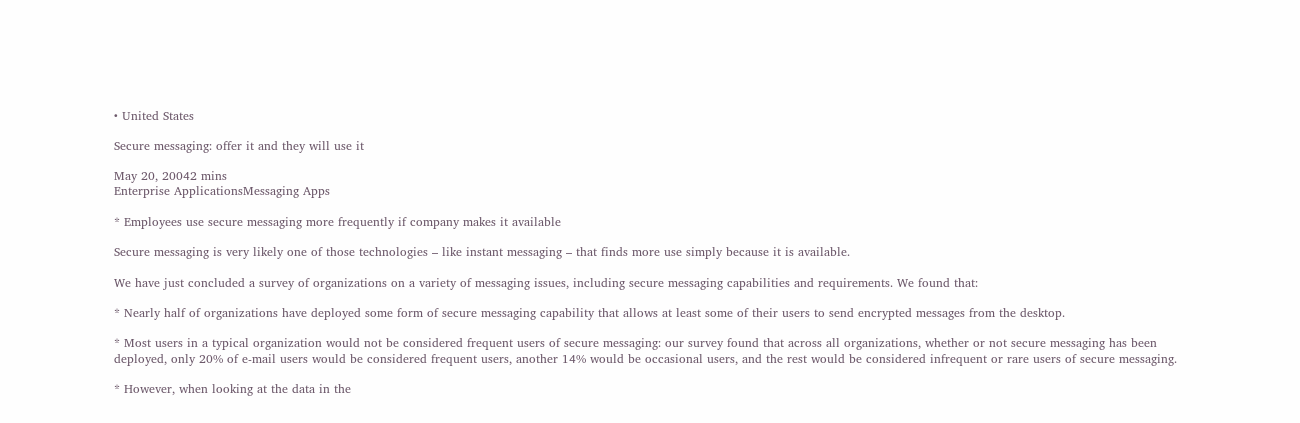• United States

Secure messaging: offer it and they will use it

May 20, 20042 mins
Enterprise ApplicationsMessaging Apps

* Employees use secure messaging more frequently if company makes it available

Secure messaging is very likely one of those technologies – like instant messaging – that finds more use simply because it is available.

We have just concluded a survey of organizations on a variety of messaging issues, including secure messaging capabilities and requirements. We found that:

* Nearly half of organizations have deployed some form of secure messaging capability that allows at least some of their users to send encrypted messages from the desktop.

* Most users in a typical organization would not be considered frequent users of secure messaging: our survey found that across all organizations, whether or not secure messaging has been deployed, only 20% of e-mail users would be considered frequent users, another 14% would be occasional users, and the rest would be considered infrequent or rare users of secure messaging.

* However, when looking at the data in the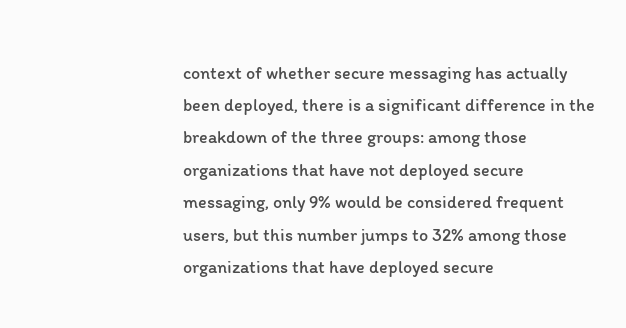context of whether secure messaging has actually been deployed, there is a significant difference in the breakdown of the three groups: among those organizations that have not deployed secure messaging, only 9% would be considered frequent users, but this number jumps to 32% among those organizations that have deployed secure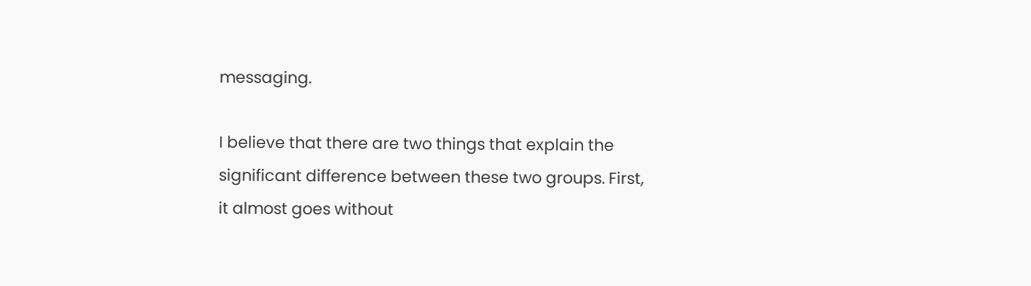messaging.

I believe that there are two things that explain the significant difference between these two groups. First, it almost goes without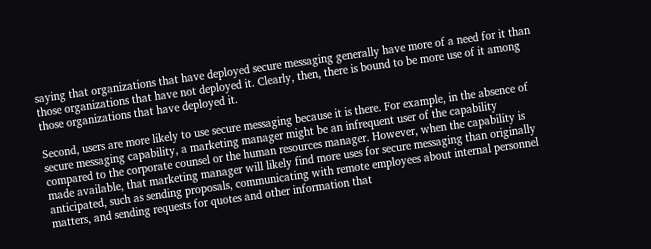saying that organizations that have deployed secure messaging generally have more of a need for it than those organizations that have not deployed it. Clearly, then, there is bound to be more use of it among those organizations that have deployed it.

Second, users are more likely to use secure messaging because it is there. For example, in the absence of secure messaging capability, a marketing manager might be an infrequent user of the capability compared to the corporate counsel or the human resources manager. However, when the capability is made available, that marketing manager will likely find more uses for secure messaging than originally anticipated, such as sending proposals, communicating with remote employees about internal personnel matters, and sending requests for quotes and other information that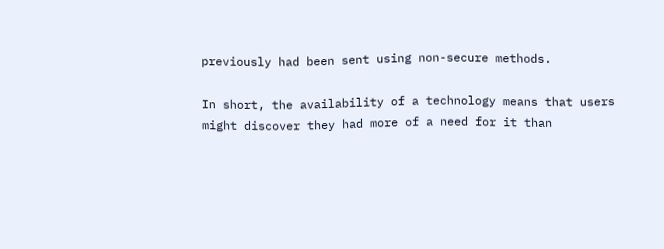previously had been sent using non-secure methods.

In short, the availability of a technology means that users might discover they had more of a need for it than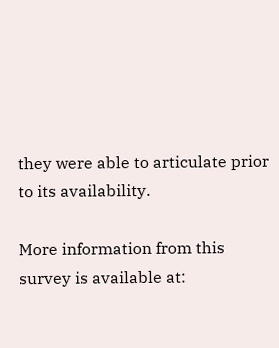they were able to articulate prior to its availability.

More information from this survey is available at: